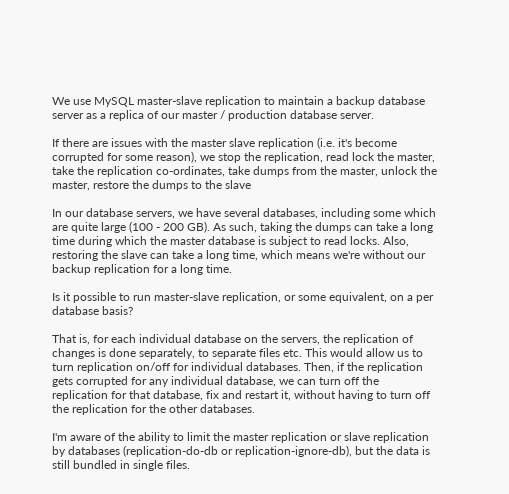We use MySQL master-slave replication to maintain a backup database server as a replica of our master / production database server.

If there are issues with the master slave replication (i.e. it's become corrupted for some reason), we stop the replication, read lock the master, take the replication co-ordinates, take dumps from the master, unlock the master, restore the dumps to the slave

In our database servers, we have several databases, including some which are quite large (100 - 200 GB). As such, taking the dumps can take a long time during which the master database is subject to read locks. Also, restoring the slave can take a long time, which means we're without our backup replication for a long time.

Is it possible to run master-slave replication, or some equivalent, on a per database basis?

That is, for each individual database on the servers, the replication of changes is done separately, to separate files etc. This would allow us to turn replication on/off for individual databases. Then, if the replication gets corrupted for any individual database, we can turn off the replication for that database, fix and restart it, without having to turn off the replication for the other databases.

I'm aware of the ability to limit the master replication or slave replication by databases (replication-do-db or replication-ignore-db), but the data is still bundled in single files.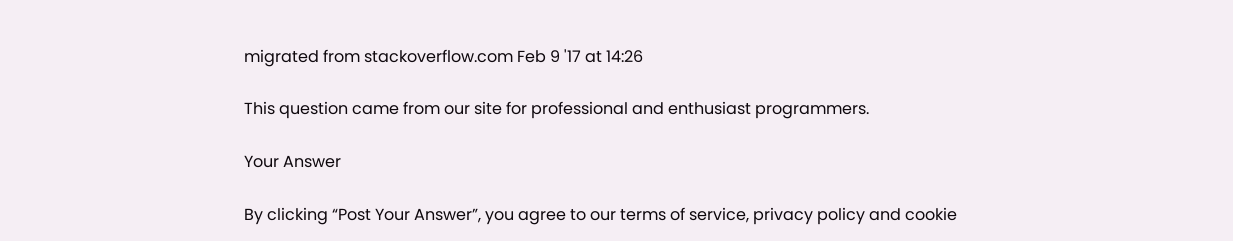migrated from stackoverflow.com Feb 9 '17 at 14:26

This question came from our site for professional and enthusiast programmers.

Your Answer

By clicking “Post Your Answer”, you agree to our terms of service, privacy policy and cookie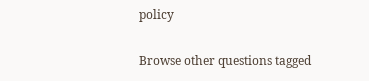policy

Browse other questions tagged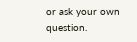or ask your own question.